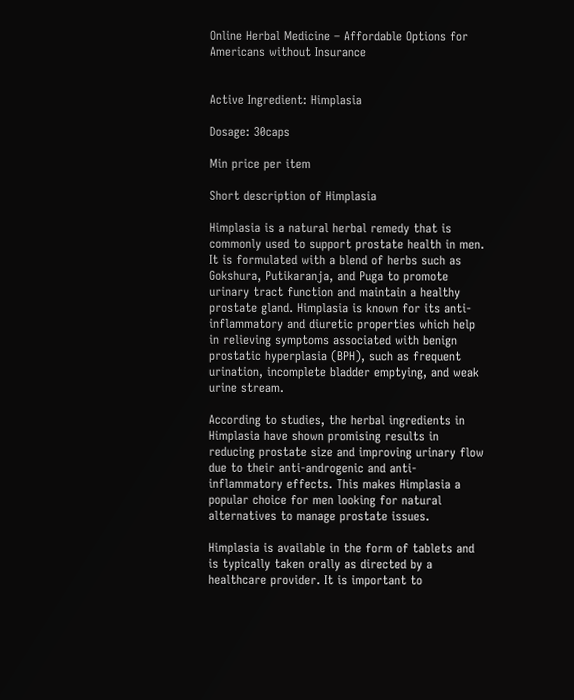Online Herbal Medicine – Affordable Options for Americans without Insurance


Active Ingredient: Himplasia

Dosage: 30caps

Min price per item

Short description of Himplasia

Himplasia is a natural herbal remedy that is commonly used to support prostate health in men. It is formulated with a blend of herbs such as Gokshura, Putikaranja, and Puga to promote urinary tract function and maintain a healthy prostate gland. Himplasia is known for its anti-inflammatory and diuretic properties which help in relieving symptoms associated with benign prostatic hyperplasia (BPH), such as frequent urination, incomplete bladder emptying, and weak urine stream.

According to studies, the herbal ingredients in Himplasia have shown promising results in reducing prostate size and improving urinary flow due to their anti-androgenic and anti-inflammatory effects. This makes Himplasia a popular choice for men looking for natural alternatives to manage prostate issues.

Himplasia is available in the form of tablets and is typically taken orally as directed by a healthcare provider. It is important to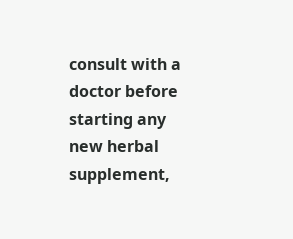consult with a doctor before starting any new herbal supplement,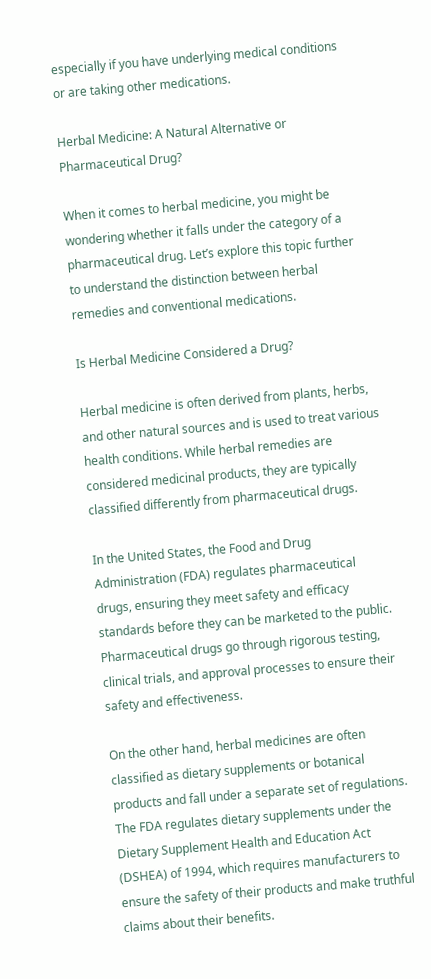especially if you have underlying medical conditions or are taking other medications.

Herbal Medicine: A Natural Alternative or Pharmaceutical Drug?

When it comes to herbal medicine, you might be wondering whether it falls under the category of a pharmaceutical drug. Let’s explore this topic further to understand the distinction between herbal remedies and conventional medications.

Is Herbal Medicine Considered a Drug?

Herbal medicine is often derived from plants, herbs, and other natural sources and is used to treat various health conditions. While herbal remedies are considered medicinal products, they are typically classified differently from pharmaceutical drugs.

In the United States, the Food and Drug Administration (FDA) regulates pharmaceutical drugs, ensuring they meet safety and efficacy standards before they can be marketed to the public. Pharmaceutical drugs go through rigorous testing, clinical trials, and approval processes to ensure their safety and effectiveness.

On the other hand, herbal medicines are often classified as dietary supplements or botanical products and fall under a separate set of regulations. The FDA regulates dietary supplements under the Dietary Supplement Health and Education Act (DSHEA) of 1994, which requires manufacturers to ensure the safety of their products and make truthful claims about their benefits.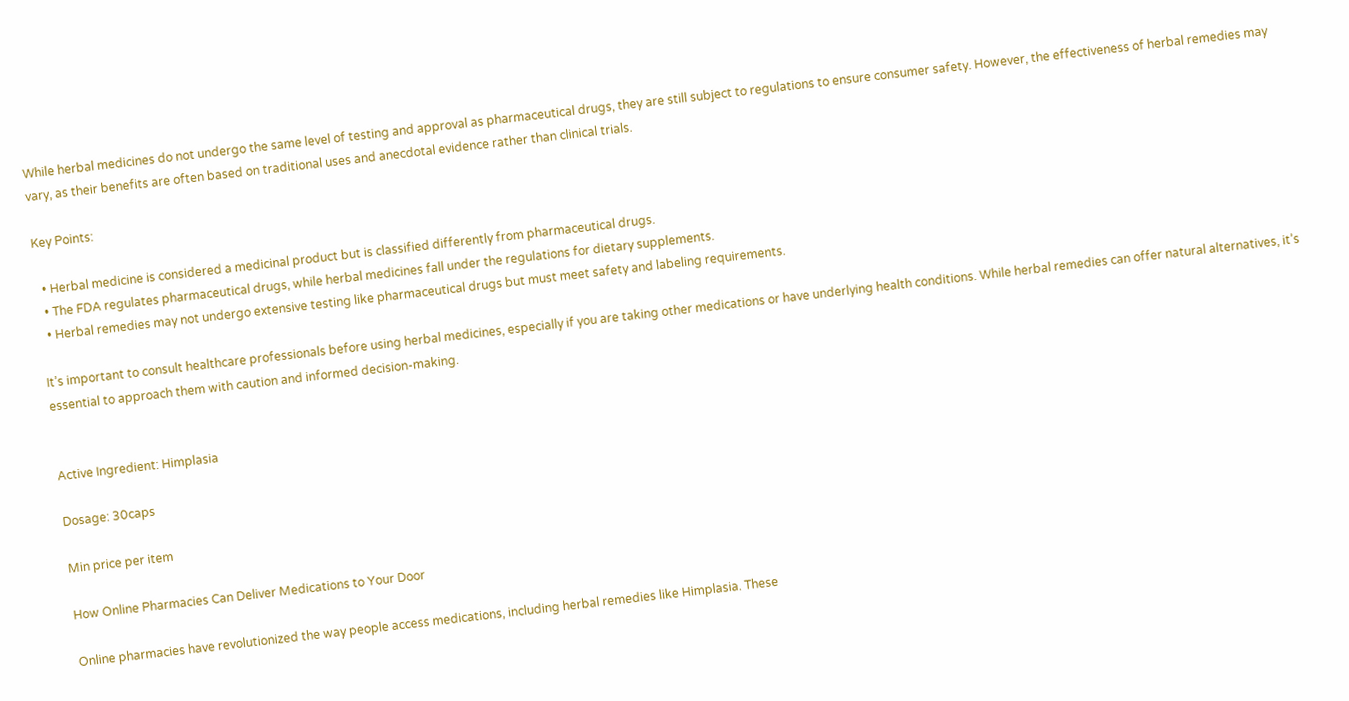While herbal medicines do not undergo the same level of testing and approval as pharmaceutical drugs, they are still subject to regulations to ensure consumer safety. However, the effectiveness of herbal remedies may vary, as their benefits are often based on traditional uses and anecdotal evidence rather than clinical trials.

Key Points:

  • Herbal medicine is considered a medicinal product but is classified differently from pharmaceutical drugs.
  • The FDA regulates pharmaceutical drugs, while herbal medicines fall under the regulations for dietary supplements.
  • Herbal remedies may not undergo extensive testing like pharmaceutical drugs but must meet safety and labeling requirements.

It’s important to consult healthcare professionals before using herbal medicines, especially if you are taking other medications or have underlying health conditions. While herbal remedies can offer natural alternatives, it’s essential to approach them with caution and informed decision-making.


Active Ingredient: Himplasia

Dosage: 30caps

Min price per item

How Online Pharmacies Can Deliver Medications to Your Door

Online pharmacies have revolutionized the way people access medications, including herbal remedies like Himplasia. These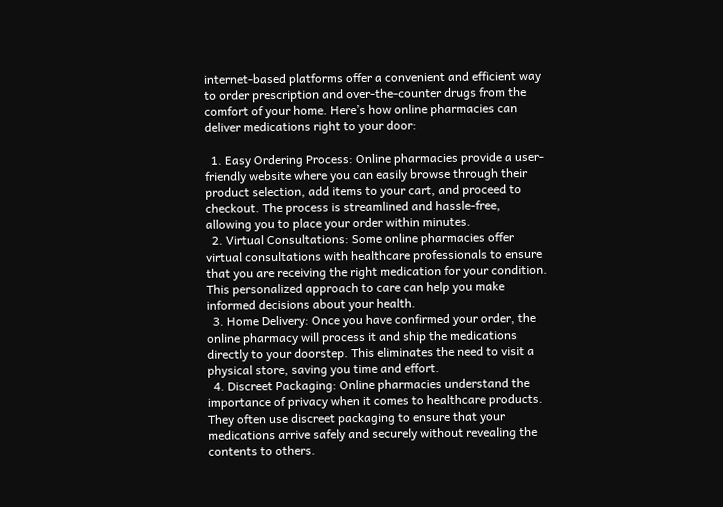internet-based platforms offer a convenient and efficient way to order prescription and over-the-counter drugs from the comfort of your home. Here’s how online pharmacies can deliver medications right to your door:

  1. Easy Ordering Process: Online pharmacies provide a user-friendly website where you can easily browse through their product selection, add items to your cart, and proceed to checkout. The process is streamlined and hassle-free, allowing you to place your order within minutes.
  2. Virtual Consultations: Some online pharmacies offer virtual consultations with healthcare professionals to ensure that you are receiving the right medication for your condition. This personalized approach to care can help you make informed decisions about your health.
  3. Home Delivery: Once you have confirmed your order, the online pharmacy will process it and ship the medications directly to your doorstep. This eliminates the need to visit a physical store, saving you time and effort.
  4. Discreet Packaging: Online pharmacies understand the importance of privacy when it comes to healthcare products. They often use discreet packaging to ensure that your medications arrive safely and securely without revealing the contents to others.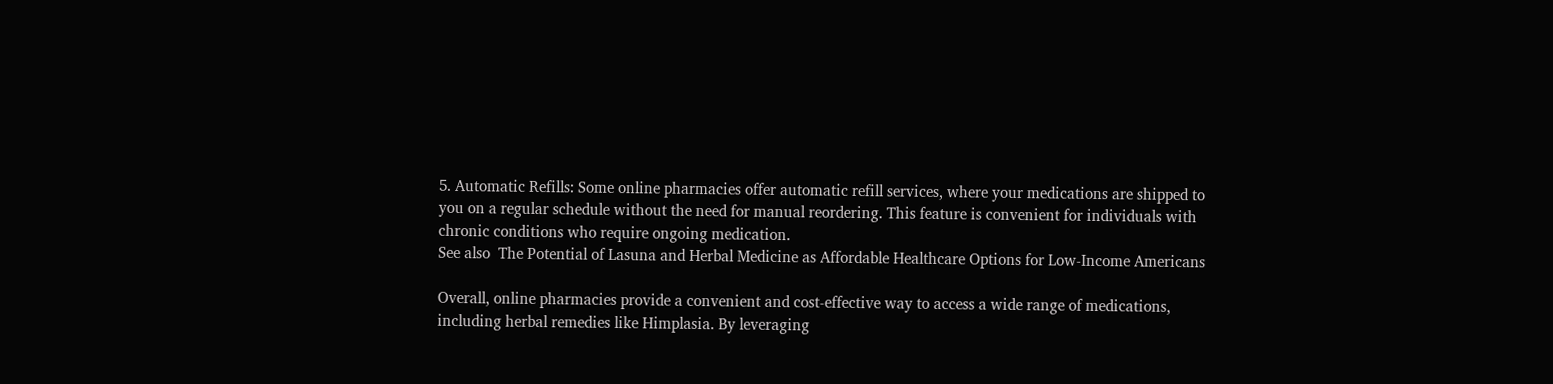5. Automatic Refills: Some online pharmacies offer automatic refill services, where your medications are shipped to you on a regular schedule without the need for manual reordering. This feature is convenient for individuals with chronic conditions who require ongoing medication.
See also  The Potential of Lasuna and Herbal Medicine as Affordable Healthcare Options for Low-Income Americans

Overall, online pharmacies provide a convenient and cost-effective way to access a wide range of medications, including herbal remedies like Himplasia. By leveraging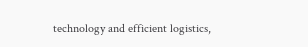technology and efficient logistics,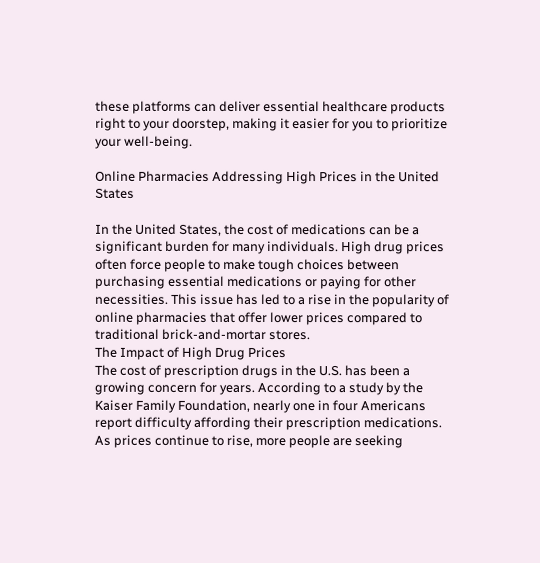these platforms can deliver essential healthcare products right to your doorstep, making it easier for you to prioritize your well-being.

Online Pharmacies Addressing High Prices in the United States

In the United States, the cost of medications can be a significant burden for many individuals. High drug prices often force people to make tough choices between purchasing essential medications or paying for other necessities. This issue has led to a rise in the popularity of online pharmacies that offer lower prices compared to traditional brick-and-mortar stores.
The Impact of High Drug Prices
The cost of prescription drugs in the U.S. has been a growing concern for years. According to a study by the Kaiser Family Foundation, nearly one in four Americans report difficulty affording their prescription medications. As prices continue to rise, more people are seeking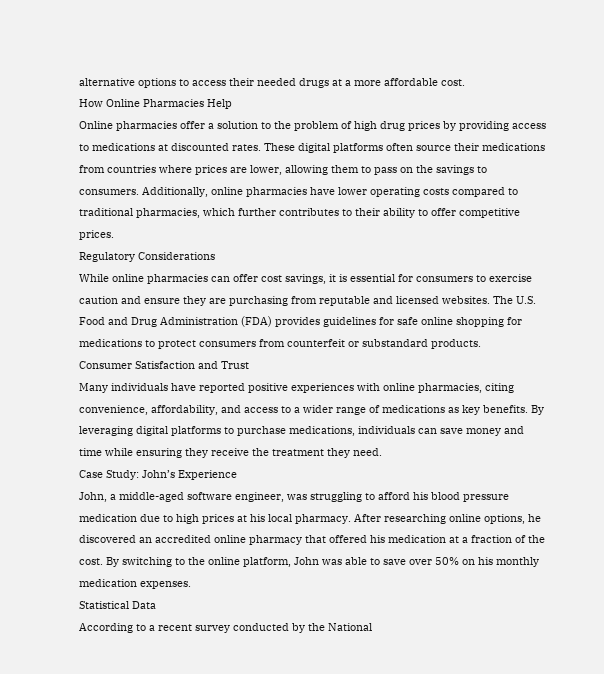alternative options to access their needed drugs at a more affordable cost.
How Online Pharmacies Help
Online pharmacies offer a solution to the problem of high drug prices by providing access to medications at discounted rates. These digital platforms often source their medications from countries where prices are lower, allowing them to pass on the savings to consumers. Additionally, online pharmacies have lower operating costs compared to traditional pharmacies, which further contributes to their ability to offer competitive prices.
Regulatory Considerations
While online pharmacies can offer cost savings, it is essential for consumers to exercise caution and ensure they are purchasing from reputable and licensed websites. The U.S. Food and Drug Administration (FDA) provides guidelines for safe online shopping for medications to protect consumers from counterfeit or substandard products.
Consumer Satisfaction and Trust
Many individuals have reported positive experiences with online pharmacies, citing convenience, affordability, and access to a wider range of medications as key benefits. By leveraging digital platforms to purchase medications, individuals can save money and time while ensuring they receive the treatment they need.
Case Study: John’s Experience
John, a middle-aged software engineer, was struggling to afford his blood pressure medication due to high prices at his local pharmacy. After researching online options, he discovered an accredited online pharmacy that offered his medication at a fraction of the cost. By switching to the online platform, John was able to save over 50% on his monthly medication expenses.
Statistical Data
According to a recent survey conducted by the National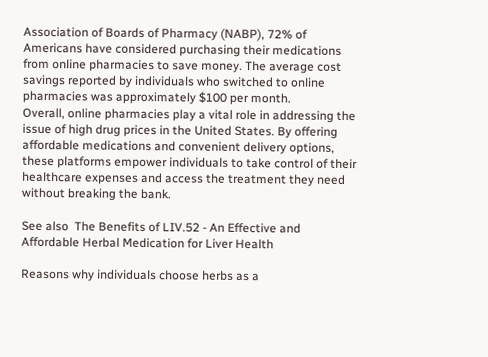Association of Boards of Pharmacy (NABP), 72% of Americans have considered purchasing their medications from online pharmacies to save money. The average cost savings reported by individuals who switched to online pharmacies was approximately $100 per month.
Overall, online pharmacies play a vital role in addressing the issue of high drug prices in the United States. By offering affordable medications and convenient delivery options, these platforms empower individuals to take control of their healthcare expenses and access the treatment they need without breaking the bank.

See also  The Benefits of LIV.52 - An Effective and Affordable Herbal Medication for Liver Health

Reasons why individuals choose herbs as a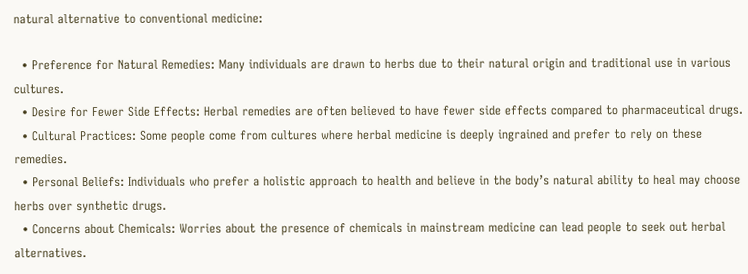natural alternative to conventional medicine:

  • Preference for Natural Remedies: Many individuals are drawn to herbs due to their natural origin and traditional use in various cultures.
  • Desire for Fewer Side Effects: Herbal remedies are often believed to have fewer side effects compared to pharmaceutical drugs.
  • Cultural Practices: Some people come from cultures where herbal medicine is deeply ingrained and prefer to rely on these remedies.
  • Personal Beliefs: Individuals who prefer a holistic approach to health and believe in the body’s natural ability to heal may choose herbs over synthetic drugs.
  • Concerns about Chemicals: Worries about the presence of chemicals in mainstream medicine can lead people to seek out herbal alternatives.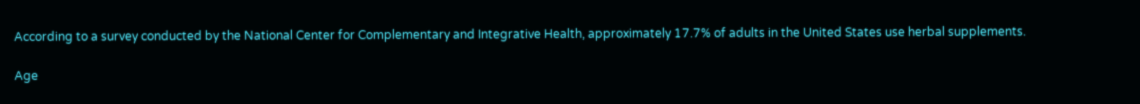According to a survey conducted by the National Center for Complementary and Integrative Health, approximately 17.7% of adults in the United States use herbal supplements.

Age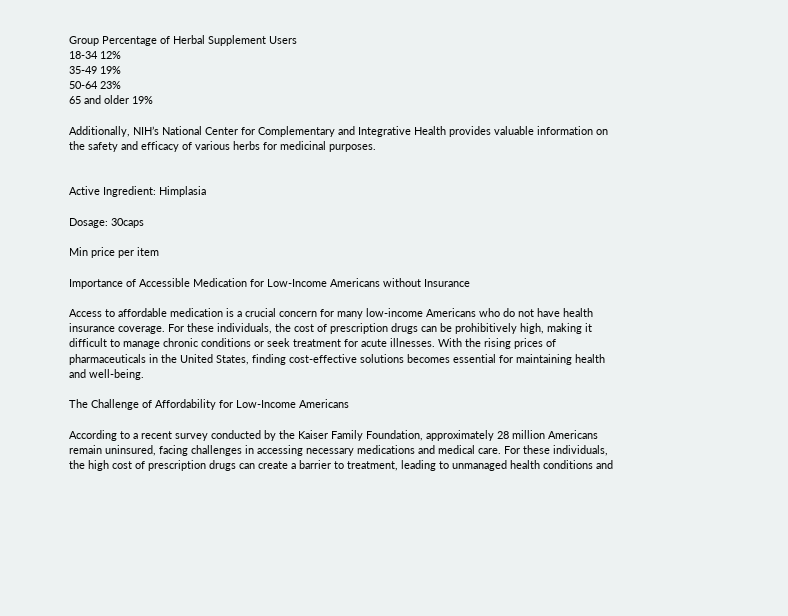Group Percentage of Herbal Supplement Users
18-34 12%
35-49 19%
50-64 23%
65 and older 19%

Additionally, NIH’s National Center for Complementary and Integrative Health provides valuable information on the safety and efficacy of various herbs for medicinal purposes.


Active Ingredient: Himplasia

Dosage: 30caps

Min price per item

Importance of Accessible Medication for Low-Income Americans without Insurance

Access to affordable medication is a crucial concern for many low-income Americans who do not have health insurance coverage. For these individuals, the cost of prescription drugs can be prohibitively high, making it difficult to manage chronic conditions or seek treatment for acute illnesses. With the rising prices of pharmaceuticals in the United States, finding cost-effective solutions becomes essential for maintaining health and well-being.

The Challenge of Affordability for Low-Income Americans

According to a recent survey conducted by the Kaiser Family Foundation, approximately 28 million Americans remain uninsured, facing challenges in accessing necessary medications and medical care. For these individuals, the high cost of prescription drugs can create a barrier to treatment, leading to unmanaged health conditions and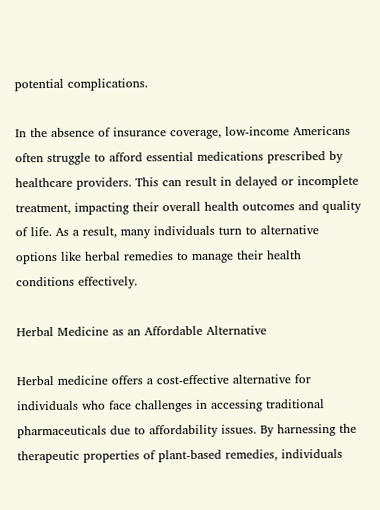potential complications.

In the absence of insurance coverage, low-income Americans often struggle to afford essential medications prescribed by healthcare providers. This can result in delayed or incomplete treatment, impacting their overall health outcomes and quality of life. As a result, many individuals turn to alternative options like herbal remedies to manage their health conditions effectively.

Herbal Medicine as an Affordable Alternative

Herbal medicine offers a cost-effective alternative for individuals who face challenges in accessing traditional pharmaceuticals due to affordability issues. By harnessing the therapeutic properties of plant-based remedies, individuals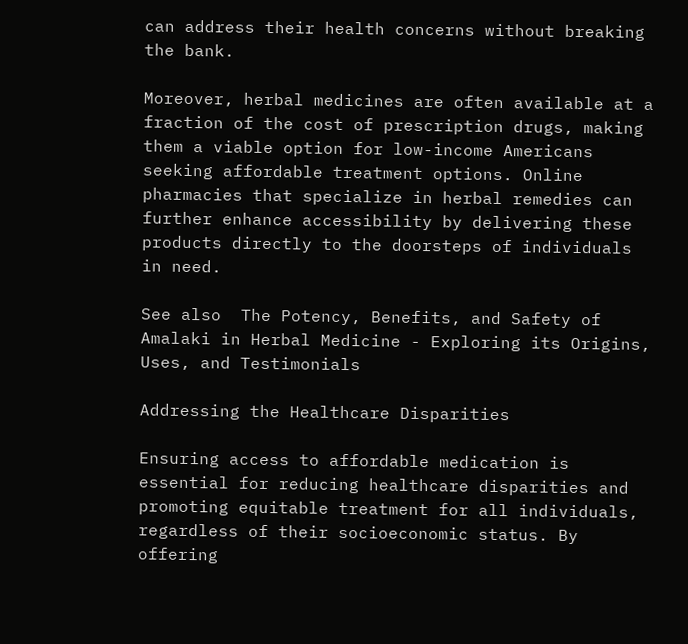can address their health concerns without breaking the bank.

Moreover, herbal medicines are often available at a fraction of the cost of prescription drugs, making them a viable option for low-income Americans seeking affordable treatment options. Online pharmacies that specialize in herbal remedies can further enhance accessibility by delivering these products directly to the doorsteps of individuals in need.

See also  The Potency, Benefits, and Safety of Amalaki in Herbal Medicine - Exploring its Origins, Uses, and Testimonials

Addressing the Healthcare Disparities

Ensuring access to affordable medication is essential for reducing healthcare disparities and promoting equitable treatment for all individuals, regardless of their socioeconomic status. By offering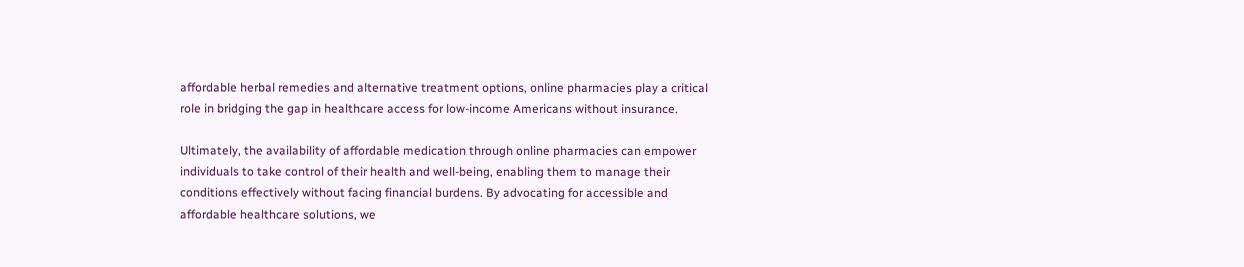affordable herbal remedies and alternative treatment options, online pharmacies play a critical role in bridging the gap in healthcare access for low-income Americans without insurance.

Ultimately, the availability of affordable medication through online pharmacies can empower individuals to take control of their health and well-being, enabling them to manage their conditions effectively without facing financial burdens. By advocating for accessible and affordable healthcare solutions, we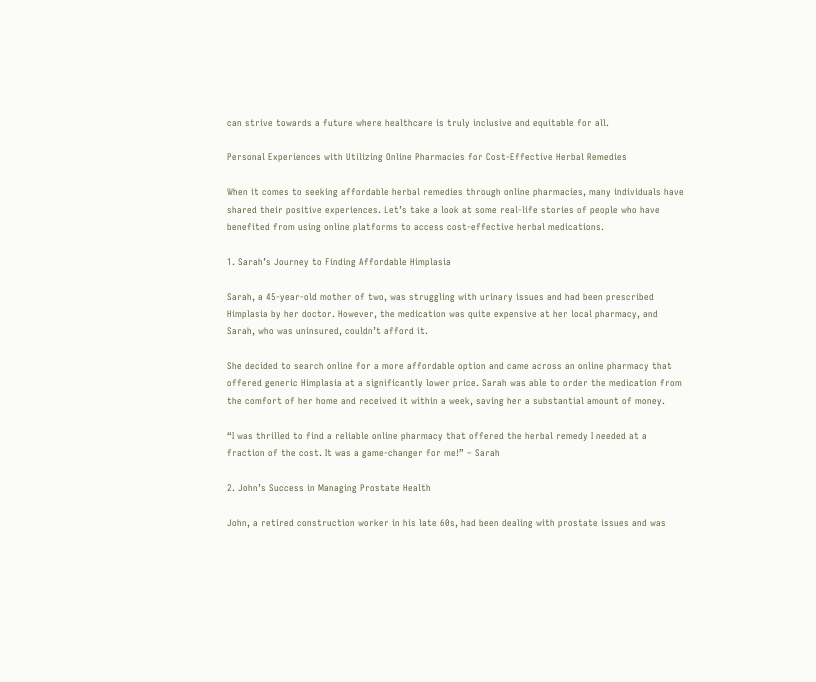can strive towards a future where healthcare is truly inclusive and equitable for all.

Personal Experiences with Utilizing Online Pharmacies for Cost-Effective Herbal Remedies

When it comes to seeking affordable herbal remedies through online pharmacies, many individuals have shared their positive experiences. Let’s take a look at some real-life stories of people who have benefited from using online platforms to access cost-effective herbal medications.

1. Sarah’s Journey to Finding Affordable Himplasia

Sarah, a 45-year-old mother of two, was struggling with urinary issues and had been prescribed Himplasia by her doctor. However, the medication was quite expensive at her local pharmacy, and Sarah, who was uninsured, couldn’t afford it.

She decided to search online for a more affordable option and came across an online pharmacy that offered generic Himplasia at a significantly lower price. Sarah was able to order the medication from the comfort of her home and received it within a week, saving her a substantial amount of money.

“I was thrilled to find a reliable online pharmacy that offered the herbal remedy I needed at a fraction of the cost. It was a game-changer for me!” – Sarah

2. John’s Success in Managing Prostate Health

John, a retired construction worker in his late 60s, had been dealing with prostate issues and was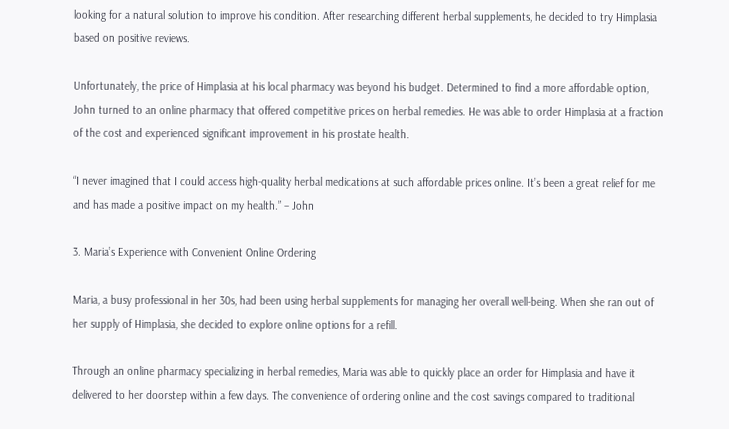looking for a natural solution to improve his condition. After researching different herbal supplements, he decided to try Himplasia based on positive reviews.

Unfortunately, the price of Himplasia at his local pharmacy was beyond his budget. Determined to find a more affordable option, John turned to an online pharmacy that offered competitive prices on herbal remedies. He was able to order Himplasia at a fraction of the cost and experienced significant improvement in his prostate health.

“I never imagined that I could access high-quality herbal medications at such affordable prices online. It’s been a great relief for me and has made a positive impact on my health.” – John

3. Maria’s Experience with Convenient Online Ordering

Maria, a busy professional in her 30s, had been using herbal supplements for managing her overall well-being. When she ran out of her supply of Himplasia, she decided to explore online options for a refill.

Through an online pharmacy specializing in herbal remedies, Maria was able to quickly place an order for Himplasia and have it delivered to her doorstep within a few days. The convenience of ordering online and the cost savings compared to traditional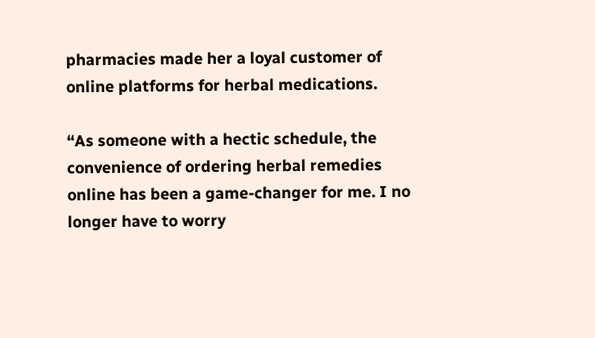pharmacies made her a loyal customer of online platforms for herbal medications.

“As someone with a hectic schedule, the convenience of ordering herbal remedies online has been a game-changer for me. I no longer have to worry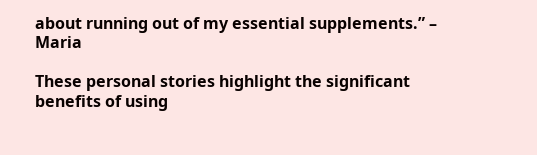about running out of my essential supplements.” – Maria

These personal stories highlight the significant benefits of using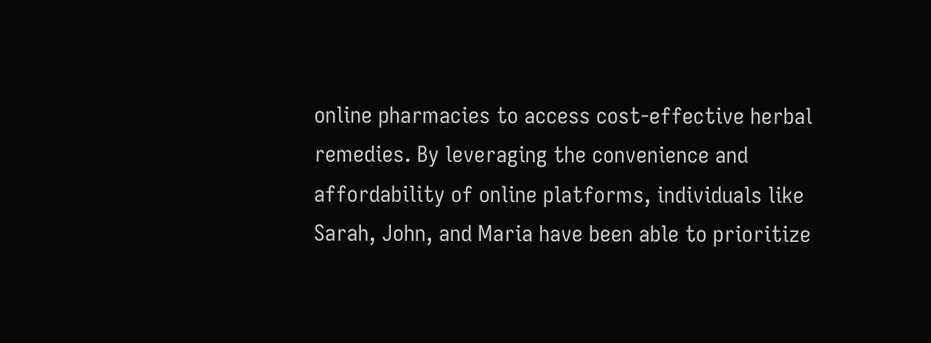online pharmacies to access cost-effective herbal remedies. By leveraging the convenience and affordability of online platforms, individuals like Sarah, John, and Maria have been able to prioritize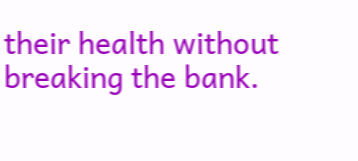their health without breaking the bank.